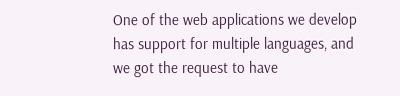One of the web applications we develop has support for multiple languages, and we got the request to have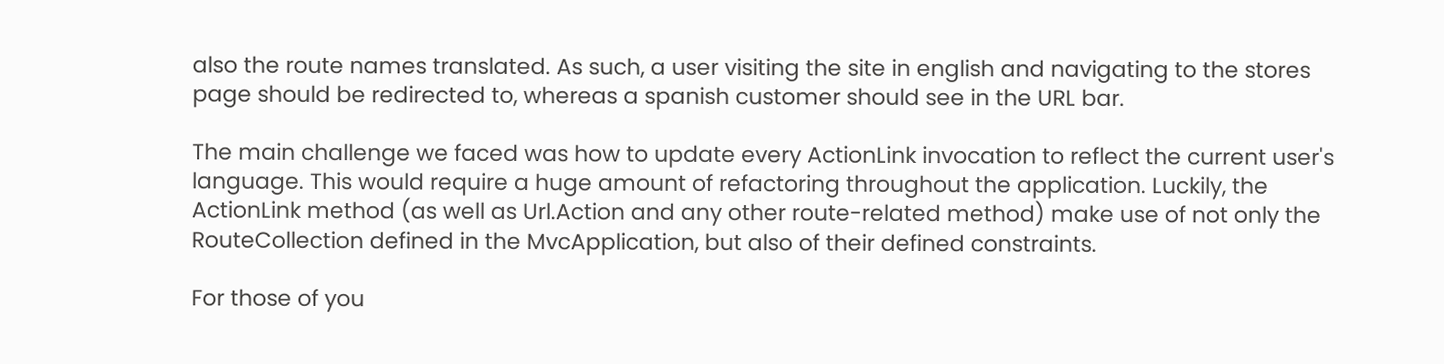also the route names translated. As such, a user visiting the site in english and navigating to the stores page should be redirected to, whereas a spanish customer should see in the URL bar.

The main challenge we faced was how to update every ActionLink invocation to reflect the current user's language. This would require a huge amount of refactoring throughout the application. Luckily, the ActionLink method (as well as Url.Action and any other route-related method) make use of not only the RouteCollection defined in the MvcApplication, but also of their defined constraints.

For those of you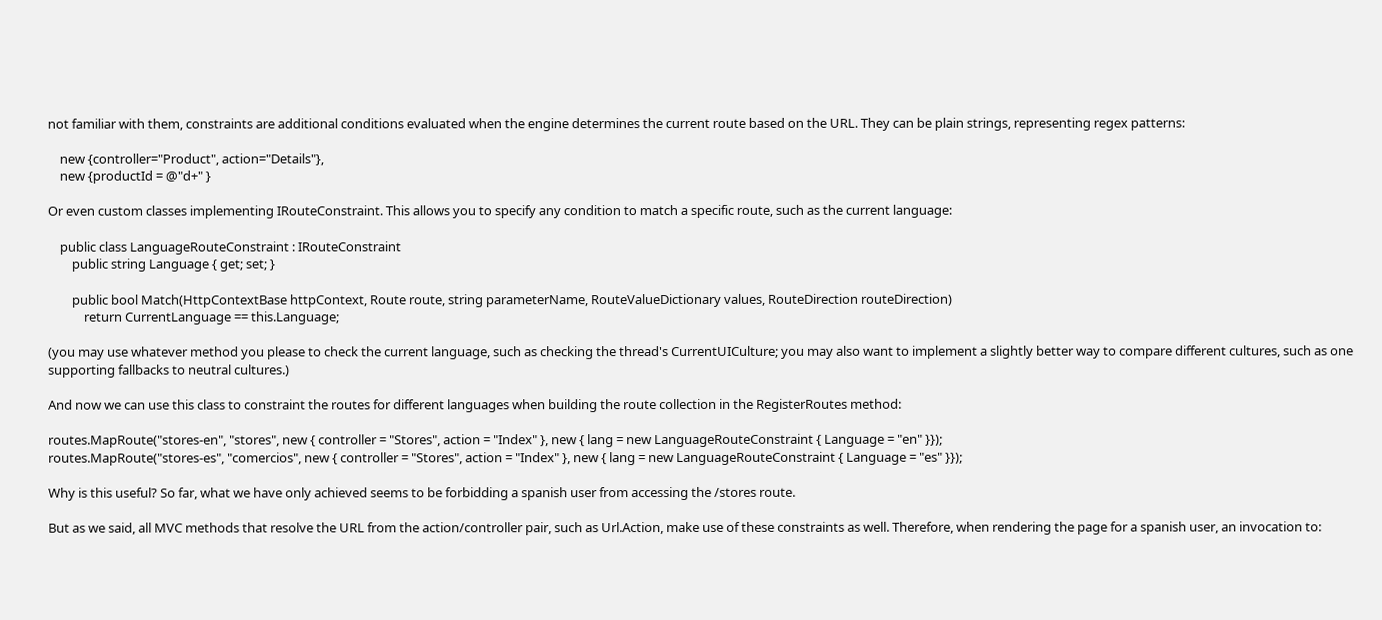not familiar with them, constraints are additional conditions evaluated when the engine determines the current route based on the URL. They can be plain strings, representing regex patterns:

    new {controller="Product", action="Details"},
    new {productId = @"d+" }

Or even custom classes implementing IRouteConstraint. This allows you to specify any condition to match a specific route, such as the current language:

    public class LanguageRouteConstraint : IRouteConstraint
        public string Language { get; set; }

        public bool Match(HttpContextBase httpContext, Route route, string parameterName, RouteValueDictionary values, RouteDirection routeDirection)
            return CurrentLanguage == this.Language;

(you may use whatever method you please to check the current language, such as checking the thread's CurrentUICulture; you may also want to implement a slightly better way to compare different cultures, such as one supporting fallbacks to neutral cultures.)

And now we can use this class to constraint the routes for different languages when building the route collection in the RegisterRoutes method:

routes.MapRoute("stores-en", "stores", new { controller = "Stores", action = "Index" }, new { lang = new LanguageRouteConstraint { Language = "en" }});
routes.MapRoute("stores-es", "comercios", new { controller = "Stores", action = "Index" }, new { lang = new LanguageRouteConstraint { Language = "es" }});

Why is this useful? So far, what we have only achieved seems to be forbidding a spanish user from accessing the /stores route.

But as we said, all MVC methods that resolve the URL from the action/controller pair, such as Url.Action, make use of these constraints as well. Therefore, when rendering the page for a spanish user, an invocation to: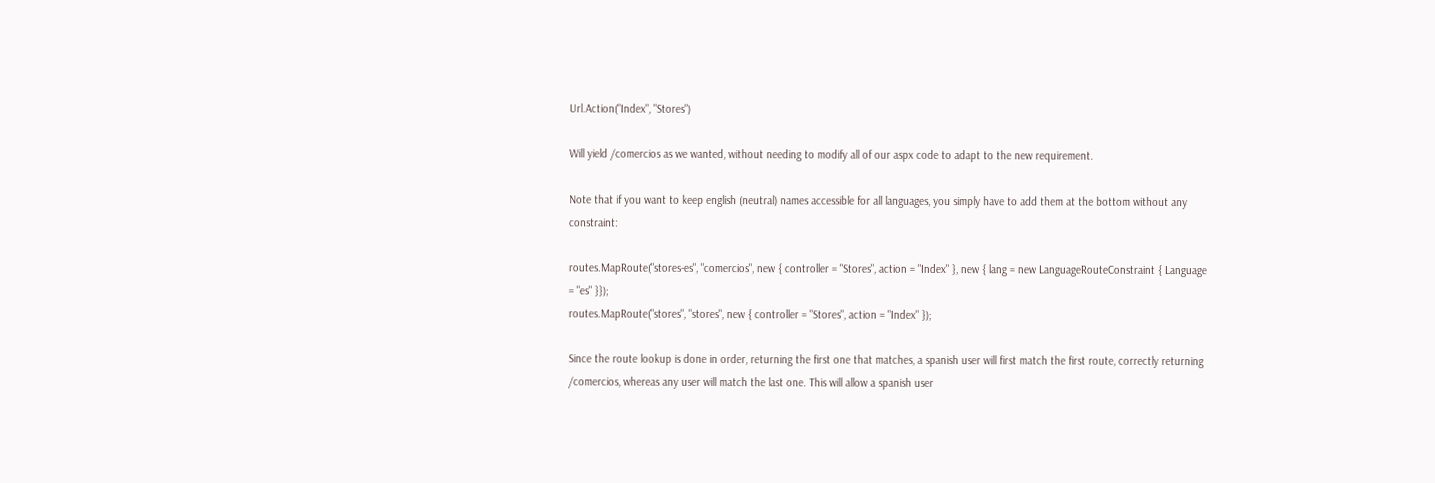Url.Action("Index", "Stores")

Will yield /comercios as we wanted, without needing to modify all of our aspx code to adapt to the new requirement.

Note that if you want to keep english (neutral) names accessible for all languages, you simply have to add them at the bottom without any constraint:

routes.MapRoute("stores-es", "comercios", new { controller = "Stores", action = "Index" }, new { lang = new LanguageRouteConstraint { Language = "es" }});
routes.MapRoute("stores", "stores", new { controller = "Stores", action = "Index" });

Since the route lookup is done in order, returning the first one that matches, a spanish user will first match the first route, correctly returning /comercios, whereas any user will match the last one. This will allow a spanish user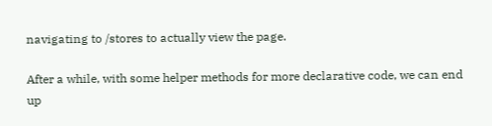navigating to /stores to actually view the page.

After a while, with some helper methods for more declarative code, we can end up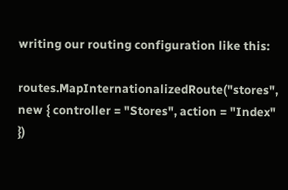writing our routing configuration like this:

routes.MapInternationalizedRoute("stores", new { controller = "Stores", action = "Index" })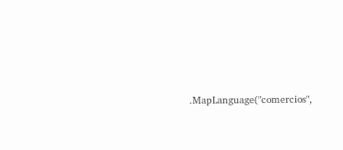.MapLanguage("comercios",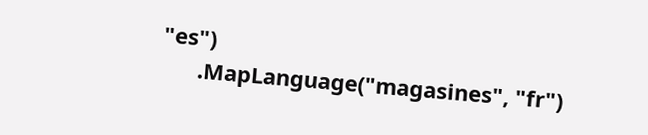"es")
      .MapLanguage("magasines", "fr")